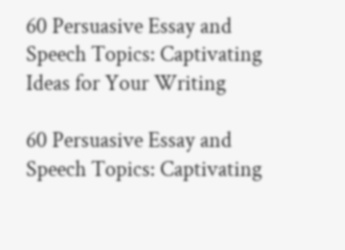60 Persuasive Essay and Speech Topics: Captivating Ideas for Your Writing

60 Persuasive Essay and Speech Topics: Captivating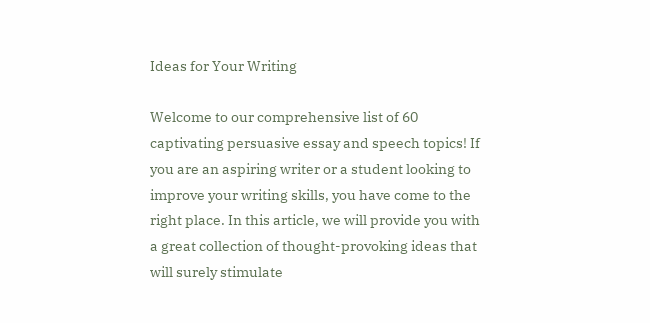Ideas for Your Writing

Welcome to our comprehensive list of 60 captivating persuasive essay and speech topics! If you are an aspiring writer or a student looking to improve your writing skills, you have come to the right place. In this article, we will provide you with a great collection of thought-provoking ideas that will surely stimulate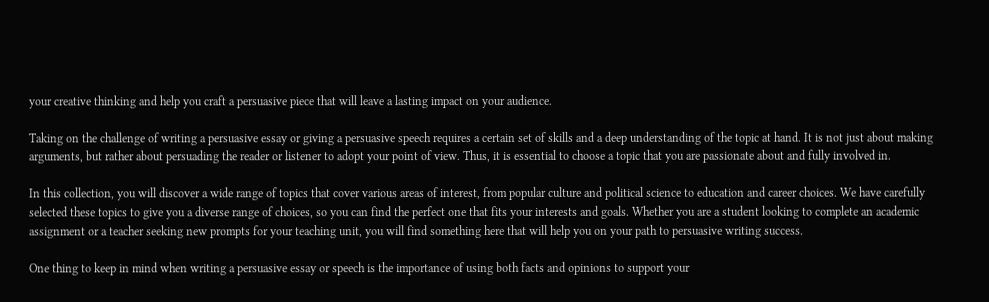your creative thinking and help you craft a persuasive piece that will leave a lasting impact on your audience.

Taking on the challenge of writing a persuasive essay or giving a persuasive speech requires a certain set of skills and a deep understanding of the topic at hand. It is not just about making arguments, but rather about persuading the reader or listener to adopt your point of view. Thus, it is essential to choose a topic that you are passionate about and fully involved in.

In this collection, you will discover a wide range of topics that cover various areas of interest, from popular culture and political science to education and career choices. We have carefully selected these topics to give you a diverse range of choices, so you can find the perfect one that fits your interests and goals. Whether you are a student looking to complete an academic assignment or a teacher seeking new prompts for your teaching unit, you will find something here that will help you on your path to persuasive writing success.

One thing to keep in mind when writing a persuasive essay or speech is the importance of using both facts and opinions to support your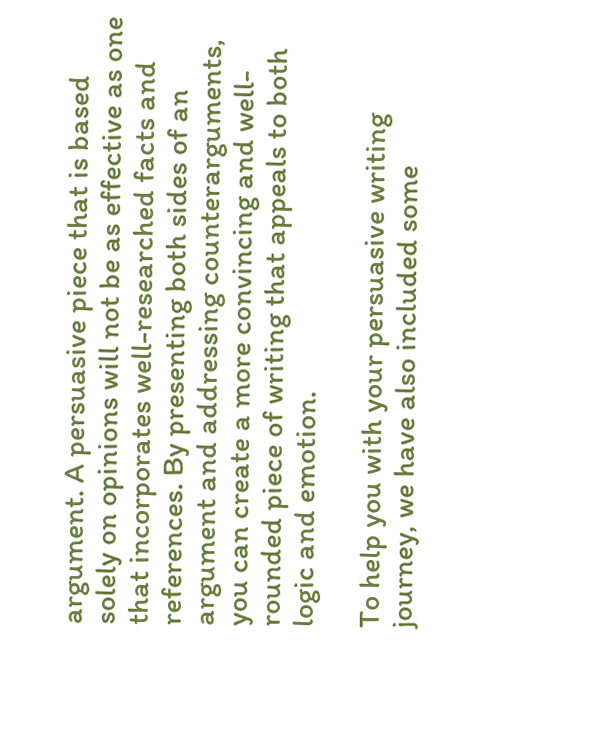argument. A persuasive piece that is based solely on opinions will not be as effective as one that incorporates well-researched facts and references. By presenting both sides of an argument and addressing counterarguments, you can create a more convincing and well-rounded piece of writing that appeals to both logic and emotion.

To help you with your persuasive writing journey, we have also included some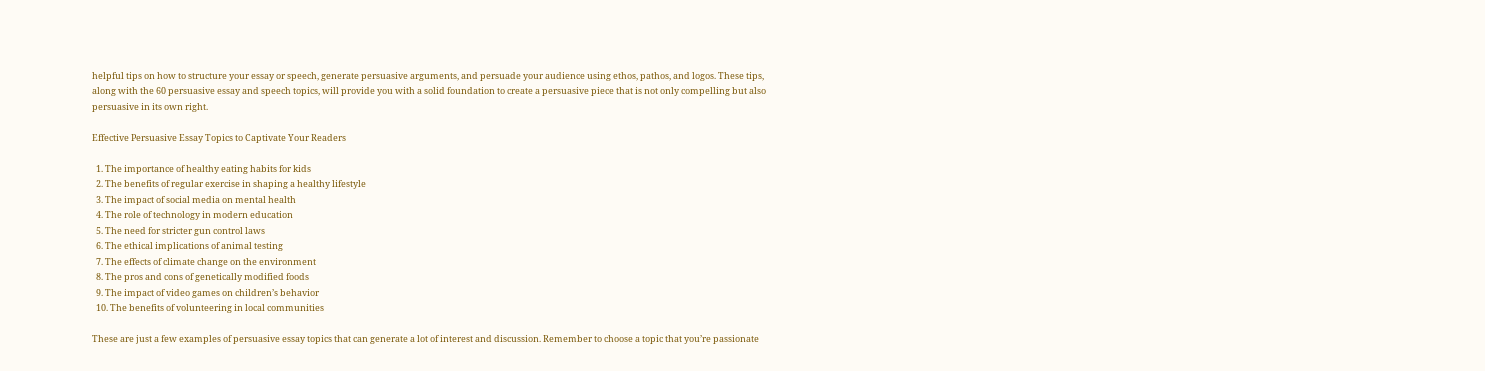helpful tips on how to structure your essay or speech, generate persuasive arguments, and persuade your audience using ethos, pathos, and logos. These tips, along with the 60 persuasive essay and speech topics, will provide you with a solid foundation to create a persuasive piece that is not only compelling but also persuasive in its own right.

Effective Persuasive Essay Topics to Captivate Your Readers

  1. The importance of healthy eating habits for kids
  2. The benefits of regular exercise in shaping a healthy lifestyle
  3. The impact of social media on mental health
  4. The role of technology in modern education
  5. The need for stricter gun control laws
  6. The ethical implications of animal testing
  7. The effects of climate change on the environment
  8. The pros and cons of genetically modified foods
  9. The impact of video games on children’s behavior
  10. The benefits of volunteering in local communities

These are just a few examples of persuasive essay topics that can generate a lot of interest and discussion. Remember to choose a topic that you’re passionate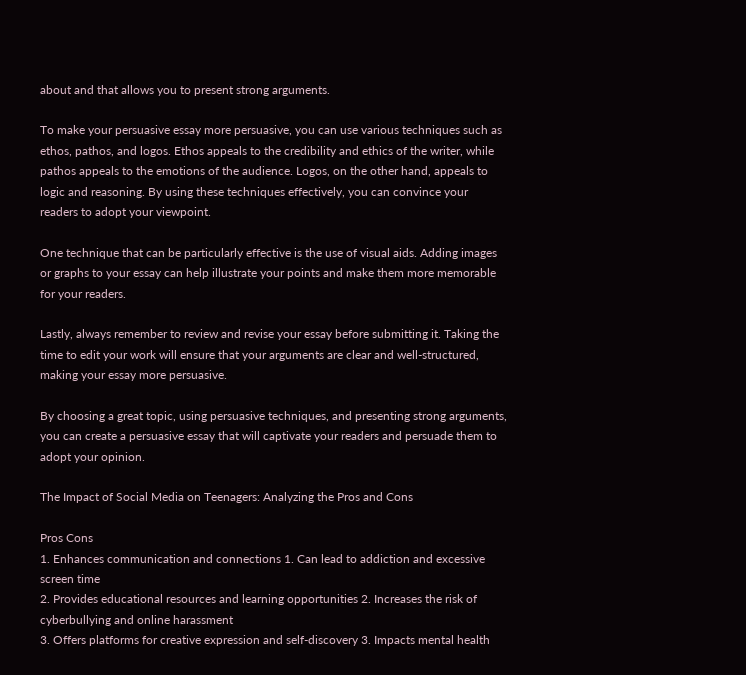about and that allows you to present strong arguments.

To make your persuasive essay more persuasive, you can use various techniques such as ethos, pathos, and logos. Ethos appeals to the credibility and ethics of the writer, while pathos appeals to the emotions of the audience. Logos, on the other hand, appeals to logic and reasoning. By using these techniques effectively, you can convince your readers to adopt your viewpoint.

One technique that can be particularly effective is the use of visual aids. Adding images or graphs to your essay can help illustrate your points and make them more memorable for your readers.

Lastly, always remember to review and revise your essay before submitting it. Taking the time to edit your work will ensure that your arguments are clear and well-structured, making your essay more persuasive.

By choosing a great topic, using persuasive techniques, and presenting strong arguments, you can create a persuasive essay that will captivate your readers and persuade them to adopt your opinion.

The Impact of Social Media on Teenagers: Analyzing the Pros and Cons

Pros Cons
1. Enhances communication and connections 1. Can lead to addiction and excessive screen time
2. Provides educational resources and learning opportunities 2. Increases the risk of cyberbullying and online harassment
3. Offers platforms for creative expression and self-discovery 3. Impacts mental health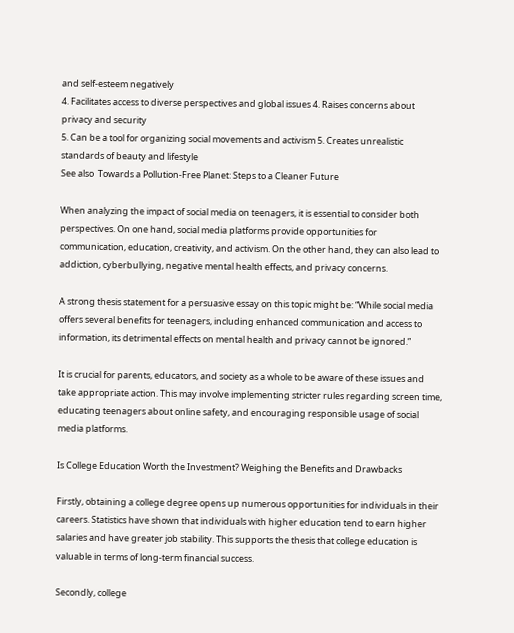and self-esteem negatively
4. Facilitates access to diverse perspectives and global issues 4. Raises concerns about privacy and security
5. Can be a tool for organizing social movements and activism 5. Creates unrealistic standards of beauty and lifestyle
See also  Towards a Pollution-Free Planet: Steps to a Cleaner Future

When analyzing the impact of social media on teenagers, it is essential to consider both perspectives. On one hand, social media platforms provide opportunities for communication, education, creativity, and activism. On the other hand, they can also lead to addiction, cyberbullying, negative mental health effects, and privacy concerns.

A strong thesis statement for a persuasive essay on this topic might be: “While social media offers several benefits for teenagers, including enhanced communication and access to information, its detrimental effects on mental health and privacy cannot be ignored.”

It is crucial for parents, educators, and society as a whole to be aware of these issues and take appropriate action. This may involve implementing stricter rules regarding screen time, educating teenagers about online safety, and encouraging responsible usage of social media platforms.

Is College Education Worth the Investment? Weighing the Benefits and Drawbacks

Firstly, obtaining a college degree opens up numerous opportunities for individuals in their careers. Statistics have shown that individuals with higher education tend to earn higher salaries and have greater job stability. This supports the thesis that college education is valuable in terms of long-term financial success.

Secondly, college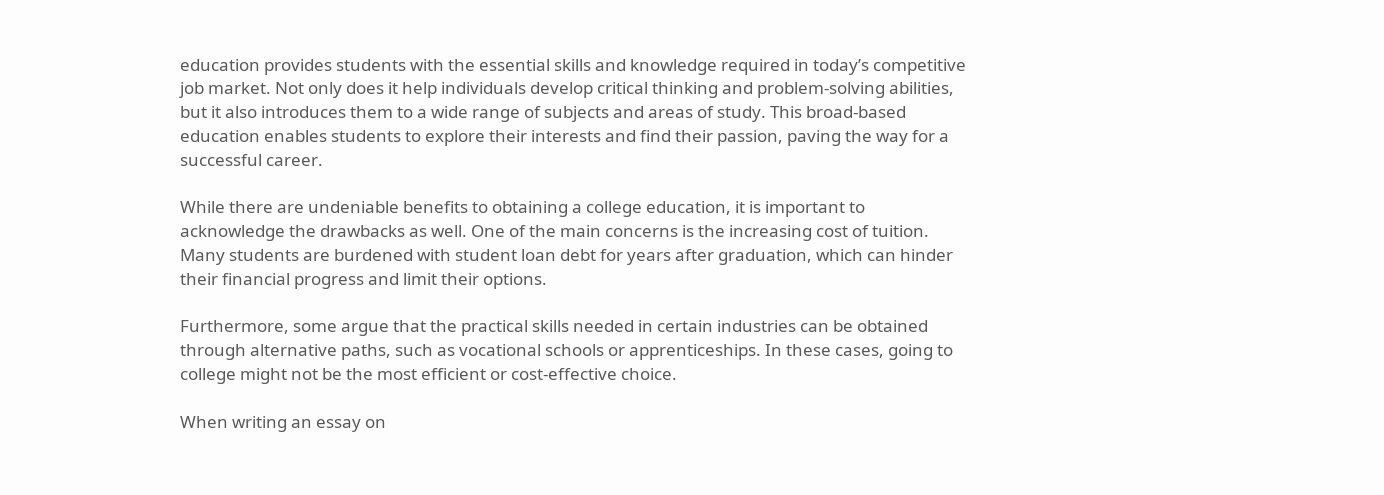education provides students with the essential skills and knowledge required in today’s competitive job market. Not only does it help individuals develop critical thinking and problem-solving abilities, but it also introduces them to a wide range of subjects and areas of study. This broad-based education enables students to explore their interests and find their passion, paving the way for a successful career.

While there are undeniable benefits to obtaining a college education, it is important to acknowledge the drawbacks as well. One of the main concerns is the increasing cost of tuition. Many students are burdened with student loan debt for years after graduation, which can hinder their financial progress and limit their options.

Furthermore, some argue that the practical skills needed in certain industries can be obtained through alternative paths, such as vocational schools or apprenticeships. In these cases, going to college might not be the most efficient or cost-effective choice.

When writing an essay on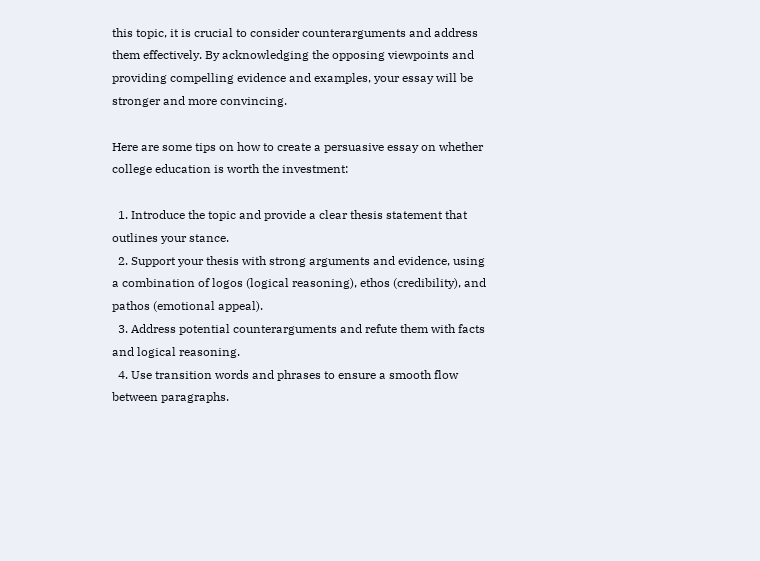this topic, it is crucial to consider counterarguments and address them effectively. By acknowledging the opposing viewpoints and providing compelling evidence and examples, your essay will be stronger and more convincing.

Here are some tips on how to create a persuasive essay on whether college education is worth the investment:

  1. Introduce the topic and provide a clear thesis statement that outlines your stance.
  2. Support your thesis with strong arguments and evidence, using a combination of logos (logical reasoning), ethos (credibility), and pathos (emotional appeal).
  3. Address potential counterarguments and refute them with facts and logical reasoning.
  4. Use transition words and phrases to ensure a smooth flow between paragraphs.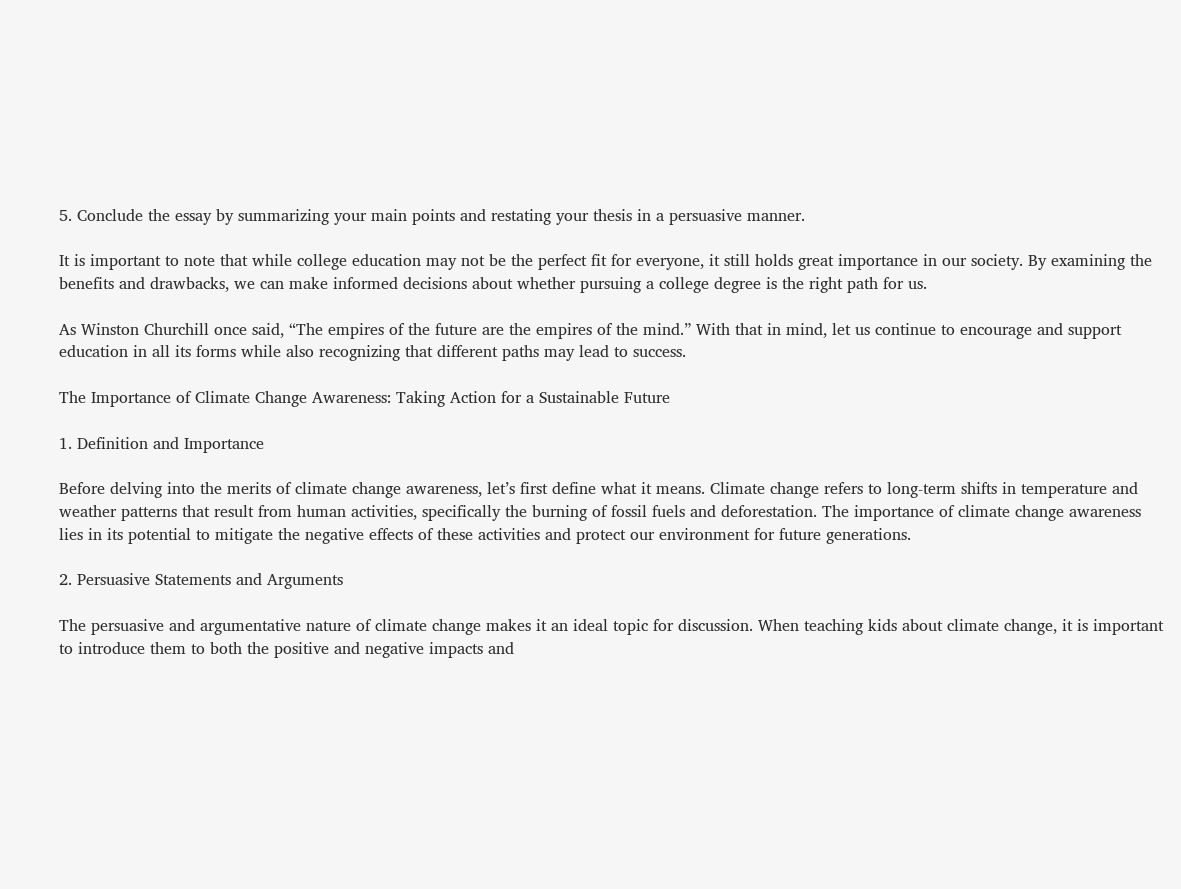5. Conclude the essay by summarizing your main points and restating your thesis in a persuasive manner.

It is important to note that while college education may not be the perfect fit for everyone, it still holds great importance in our society. By examining the benefits and drawbacks, we can make informed decisions about whether pursuing a college degree is the right path for us.

As Winston Churchill once said, “The empires of the future are the empires of the mind.” With that in mind, let us continue to encourage and support education in all its forms while also recognizing that different paths may lead to success.

The Importance of Climate Change Awareness: Taking Action for a Sustainable Future

1. Definition and Importance

Before delving into the merits of climate change awareness, let’s first define what it means. Climate change refers to long-term shifts in temperature and weather patterns that result from human activities, specifically the burning of fossil fuels and deforestation. The importance of climate change awareness lies in its potential to mitigate the negative effects of these activities and protect our environment for future generations.

2. Persuasive Statements and Arguments

The persuasive and argumentative nature of climate change makes it an ideal topic for discussion. When teaching kids about climate change, it is important to introduce them to both the positive and negative impacts and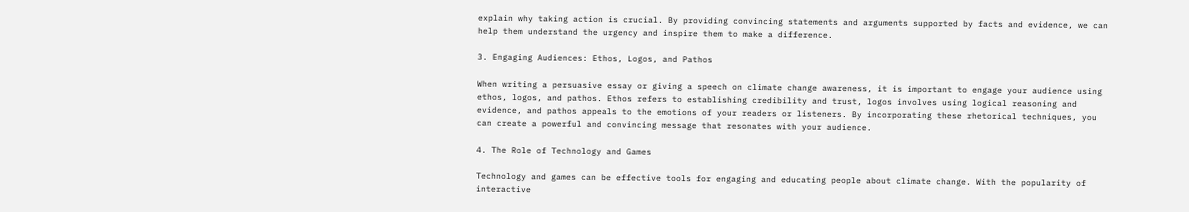explain why taking action is crucial. By providing convincing statements and arguments supported by facts and evidence, we can help them understand the urgency and inspire them to make a difference.

3. Engaging Audiences: Ethos, Logos, and Pathos

When writing a persuasive essay or giving a speech on climate change awareness, it is important to engage your audience using ethos, logos, and pathos. Ethos refers to establishing credibility and trust, logos involves using logical reasoning and evidence, and pathos appeals to the emotions of your readers or listeners. By incorporating these rhetorical techniques, you can create a powerful and convincing message that resonates with your audience.

4. The Role of Technology and Games

Technology and games can be effective tools for engaging and educating people about climate change. With the popularity of interactive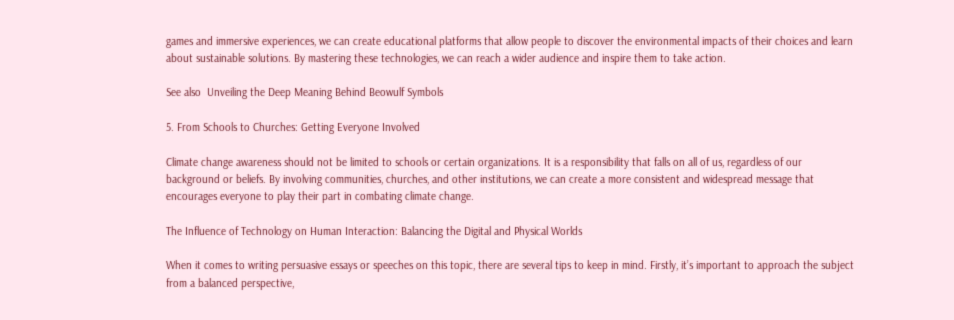games and immersive experiences, we can create educational platforms that allow people to discover the environmental impacts of their choices and learn about sustainable solutions. By mastering these technologies, we can reach a wider audience and inspire them to take action.

See also  Unveiling the Deep Meaning Behind Beowulf Symbols

5. From Schools to Churches: Getting Everyone Involved

Climate change awareness should not be limited to schools or certain organizations. It is a responsibility that falls on all of us, regardless of our background or beliefs. By involving communities, churches, and other institutions, we can create a more consistent and widespread message that encourages everyone to play their part in combating climate change.

The Influence of Technology on Human Interaction: Balancing the Digital and Physical Worlds

When it comes to writing persuasive essays or speeches on this topic, there are several tips to keep in mind. Firstly, it’s important to approach the subject from a balanced perspective,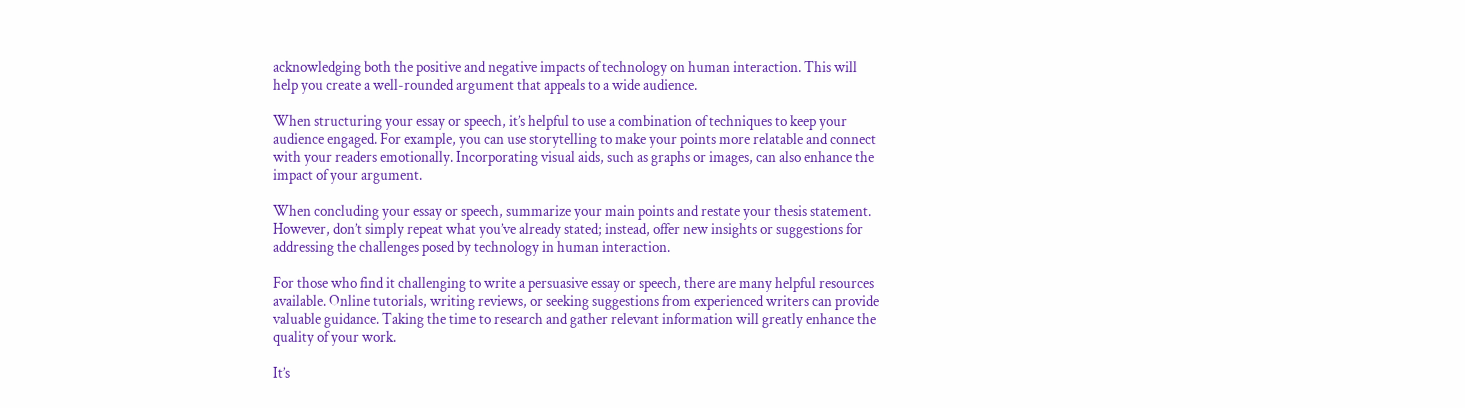acknowledging both the positive and negative impacts of technology on human interaction. This will help you create a well-rounded argument that appeals to a wide audience.

When structuring your essay or speech, it’s helpful to use a combination of techniques to keep your audience engaged. For example, you can use storytelling to make your points more relatable and connect with your readers emotionally. Incorporating visual aids, such as graphs or images, can also enhance the impact of your argument.

When concluding your essay or speech, summarize your main points and restate your thesis statement. However, don’t simply repeat what you’ve already stated; instead, offer new insights or suggestions for addressing the challenges posed by technology in human interaction.

For those who find it challenging to write a persuasive essay or speech, there are many helpful resources available. Online tutorials, writing reviews, or seeking suggestions from experienced writers can provide valuable guidance. Taking the time to research and gather relevant information will greatly enhance the quality of your work.

It’s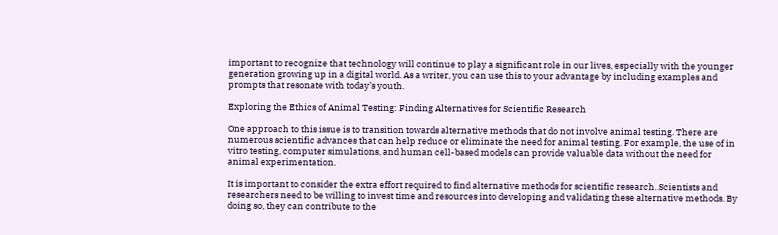important to recognize that technology will continue to play a significant role in our lives, especially with the younger generation growing up in a digital world. As a writer, you can use this to your advantage by including examples and prompts that resonate with today’s youth.

Exploring the Ethics of Animal Testing: Finding Alternatives for Scientific Research

One approach to this issue is to transition towards alternative methods that do not involve animal testing. There are numerous scientific advances that can help reduce or eliminate the need for animal testing. For example, the use of in vitro testing, computer simulations, and human cell-based models can provide valuable data without the need for animal experimentation.

It is important to consider the extra effort required to find alternative methods for scientific research. Scientists and researchers need to be willing to invest time and resources into developing and validating these alternative methods. By doing so, they can contribute to the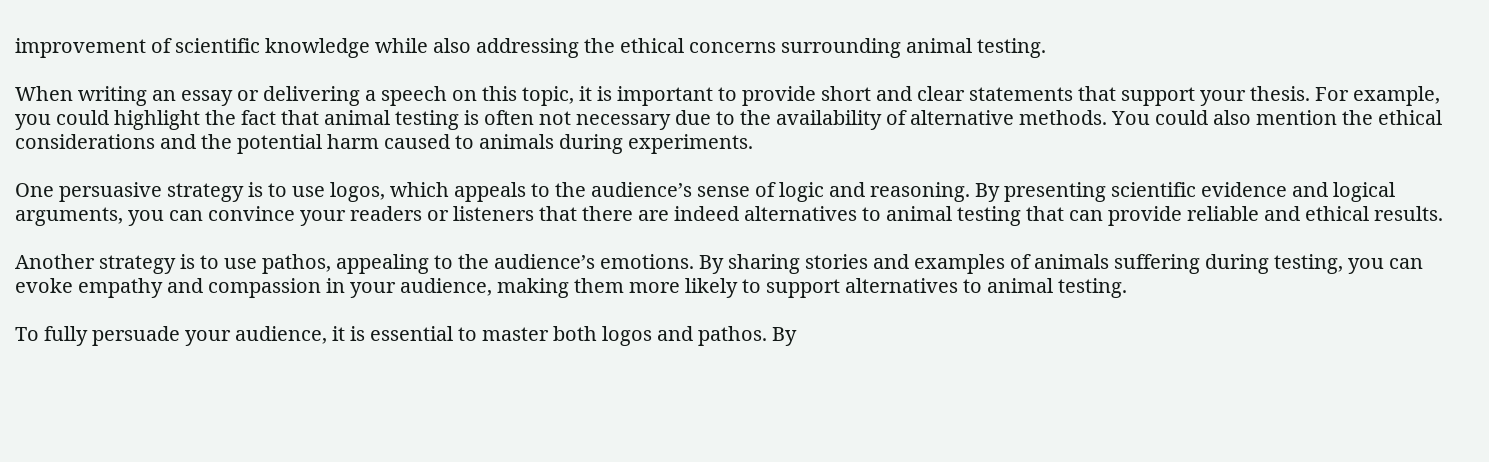improvement of scientific knowledge while also addressing the ethical concerns surrounding animal testing.

When writing an essay or delivering a speech on this topic, it is important to provide short and clear statements that support your thesis. For example, you could highlight the fact that animal testing is often not necessary due to the availability of alternative methods. You could also mention the ethical considerations and the potential harm caused to animals during experiments.

One persuasive strategy is to use logos, which appeals to the audience’s sense of logic and reasoning. By presenting scientific evidence and logical arguments, you can convince your readers or listeners that there are indeed alternatives to animal testing that can provide reliable and ethical results.

Another strategy is to use pathos, appealing to the audience’s emotions. By sharing stories and examples of animals suffering during testing, you can evoke empathy and compassion in your audience, making them more likely to support alternatives to animal testing.

To fully persuade your audience, it is essential to master both logos and pathos. By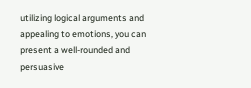utilizing logical arguments and appealing to emotions, you can present a well-rounded and persuasive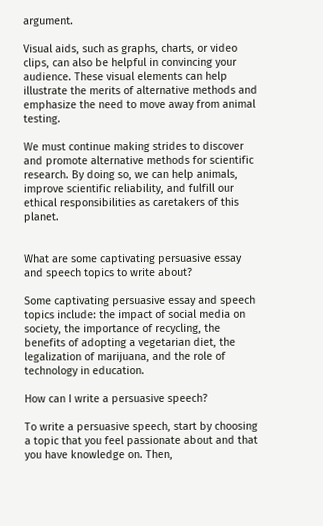argument.

Visual aids, such as graphs, charts, or video clips, can also be helpful in convincing your audience. These visual elements can help illustrate the merits of alternative methods and emphasize the need to move away from animal testing.

We must continue making strides to discover and promote alternative methods for scientific research. By doing so, we can help animals, improve scientific reliability, and fulfill our ethical responsibilities as caretakers of this planet.


What are some captivating persuasive essay and speech topics to write about?

Some captivating persuasive essay and speech topics include: the impact of social media on society, the importance of recycling, the benefits of adopting a vegetarian diet, the legalization of marijuana, and the role of technology in education.

How can I write a persuasive speech?

To write a persuasive speech, start by choosing a topic that you feel passionate about and that you have knowledge on. Then,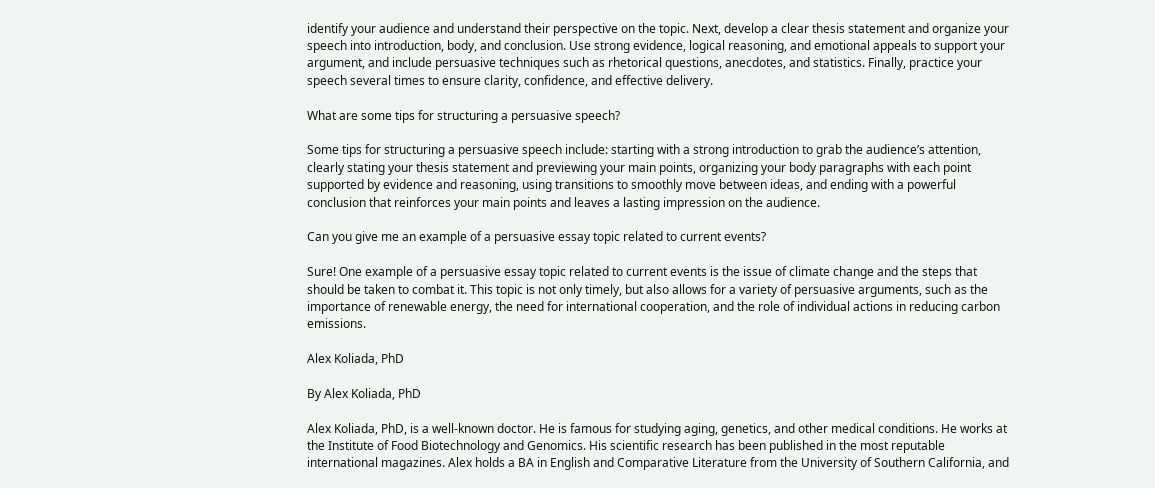identify your audience and understand their perspective on the topic. Next, develop a clear thesis statement and organize your speech into introduction, body, and conclusion. Use strong evidence, logical reasoning, and emotional appeals to support your argument, and include persuasive techniques such as rhetorical questions, anecdotes, and statistics. Finally, practice your speech several times to ensure clarity, confidence, and effective delivery.

What are some tips for structuring a persuasive speech?

Some tips for structuring a persuasive speech include: starting with a strong introduction to grab the audience’s attention, clearly stating your thesis statement and previewing your main points, organizing your body paragraphs with each point supported by evidence and reasoning, using transitions to smoothly move between ideas, and ending with a powerful conclusion that reinforces your main points and leaves a lasting impression on the audience.

Can you give me an example of a persuasive essay topic related to current events?

Sure! One example of a persuasive essay topic related to current events is the issue of climate change and the steps that should be taken to combat it. This topic is not only timely, but also allows for a variety of persuasive arguments, such as the importance of renewable energy, the need for international cooperation, and the role of individual actions in reducing carbon emissions.

Alex Koliada, PhD

By Alex Koliada, PhD

Alex Koliada, PhD, is a well-known doctor. He is famous for studying aging, genetics, and other medical conditions. He works at the Institute of Food Biotechnology and Genomics. His scientific research has been published in the most reputable international magazines. Alex holds a BA in English and Comparative Literature from the University of Southern California, and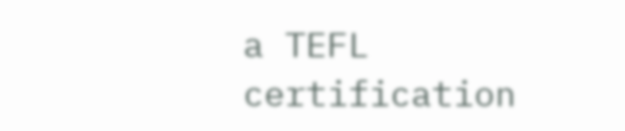a TEFL certification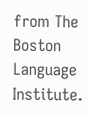from The Boston Language Institute.